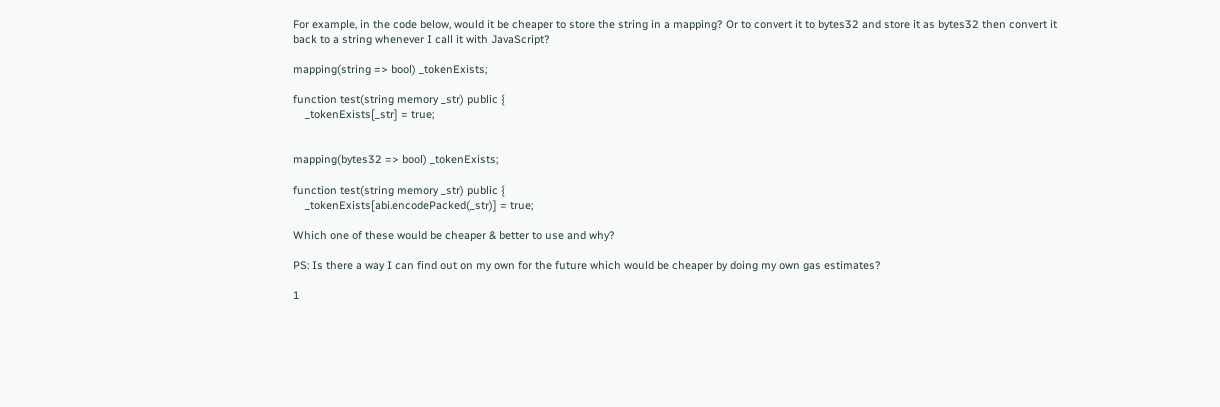For example, in the code below, would it be cheaper to store the string in a mapping? Or to convert it to bytes32 and store it as bytes32 then convert it back to a string whenever I call it with JavaScript?

mapping(string => bool) _tokenExists;

function test(string memory _str) public {
    _tokenExists[_str] = true;


mapping(bytes32 => bool) _tokenExists;

function test(string memory _str) public {
    _tokenExists[abi.encodePacked(_str)] = true;

Which one of these would be cheaper & better to use and why?

PS: Is there a way I can find out on my own for the future which would be cheaper by doing my own gas estimates?

1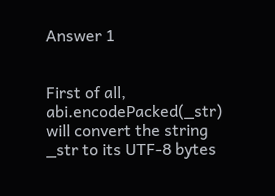Answer 1


First of all, abi.encodePacked(_str) will convert the string _str to its UTF-8 bytes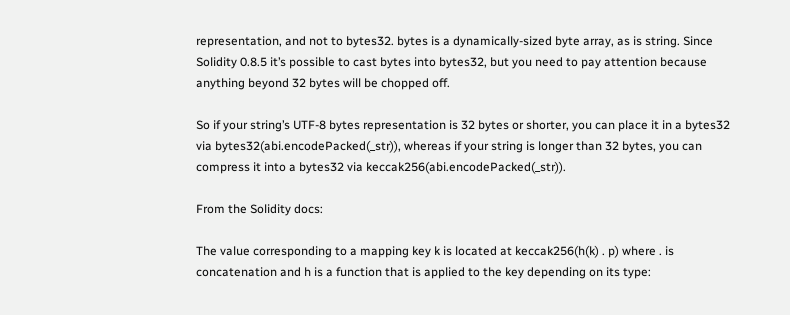representation, and not to bytes32. bytes is a dynamically-sized byte array, as is string. Since Solidity 0.8.5 it’s possible to cast bytes into bytes32, but you need to pay attention because anything beyond 32 bytes will be chopped off.

So if your string’s UTF-8 bytes representation is 32 bytes or shorter, you can place it in a bytes32 via bytes32(abi.encodePacked(_str)), whereas if your string is longer than 32 bytes, you can compress it into a bytes32 via keccak256(abi.encodePacked(_str)).

From the Solidity docs:

The value corresponding to a mapping key k is located at keccak256(h(k) . p) where . is concatenation and h is a function that is applied to the key depending on its type: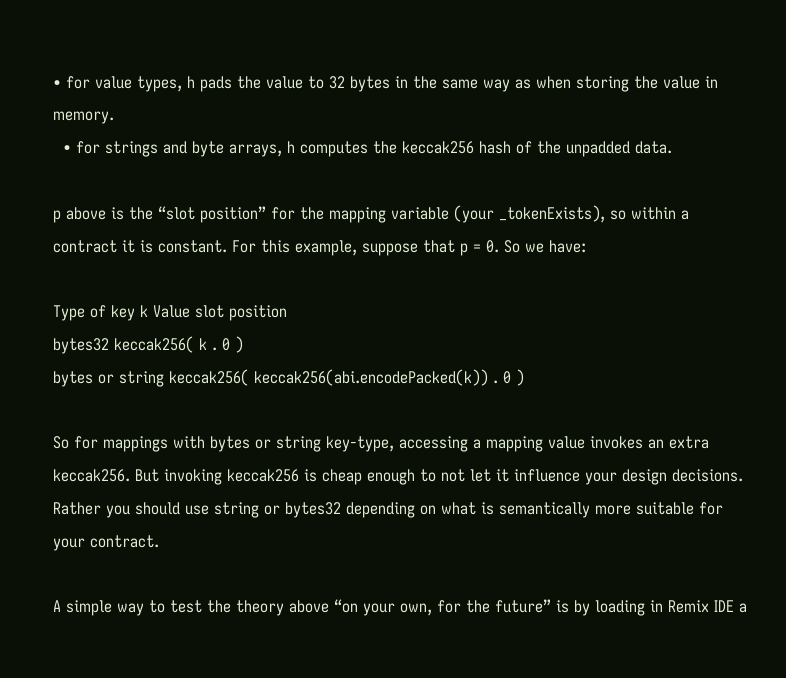• for value types, h pads the value to 32 bytes in the same way as when storing the value in memory.
  • for strings and byte arrays, h computes the keccak256 hash of the unpadded data.

p above is the “slot position” for the mapping variable (your _tokenExists), so within a contract it is constant. For this example, suppose that p = 0. So we have:

Type of key k Value slot position
bytes32 keccak256( k . 0 )
bytes or string keccak256( keccak256(abi.encodePacked(k)) . 0 )

So for mappings with bytes or string key-type, accessing a mapping value invokes an extra keccak256. But invoking keccak256 is cheap enough to not let it influence your design decisions. Rather you should use string or bytes32 depending on what is semantically more suitable for your contract.

A simple way to test the theory above “on your own, for the future” is by loading in Remix IDE a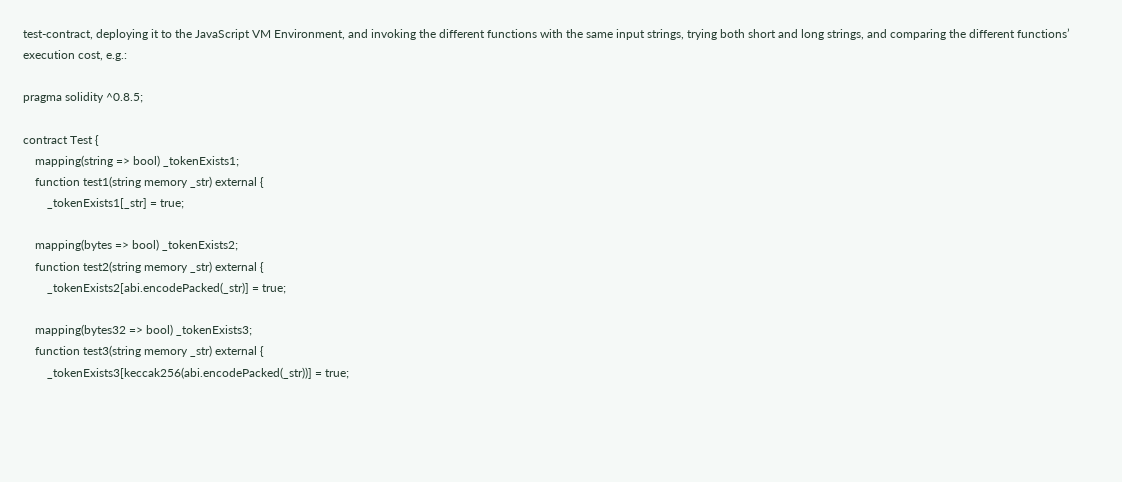test-contract, deploying it to the JavaScript VM Environment, and invoking the different functions with the same input strings, trying both short and long strings, and comparing the different functions’ execution cost, e.g.:

pragma solidity ^0.8.5;

contract Test {
    mapping(string => bool) _tokenExists1;
    function test1(string memory _str) external {
        _tokenExists1[_str] = true;

    mapping(bytes => bool) _tokenExists2;
    function test2(string memory _str) external {
        _tokenExists2[abi.encodePacked(_str)] = true;

    mapping(bytes32 => bool) _tokenExists3;
    function test3(string memory _str) external {
        _tokenExists3[keccak256(abi.encodePacked(_str))] = true;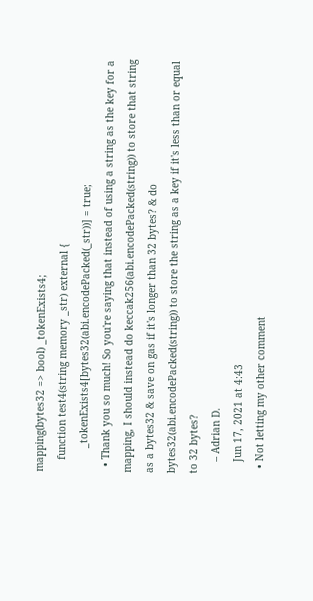mapping(bytes32 => bool) _tokenExists4;
    function test4(string memory _str) external {
        _tokenExists4[bytes32(abi.encodePacked(_str))] = true;
  • Thank you so much! So you're saying that instead of using a string as the key for a mapping, I should instead do keccak256(abi.encodePacked(string)) to store that string as a bytes32 & save on gas if it's longer than 32 bytes? & do bytes32(abi.encodePacked(string)) to store the string as a key if it's less than or equal to 32 bytes?
    – Adrian D.
    Jun 17, 2021 at 4:43
  • Not letting my other comment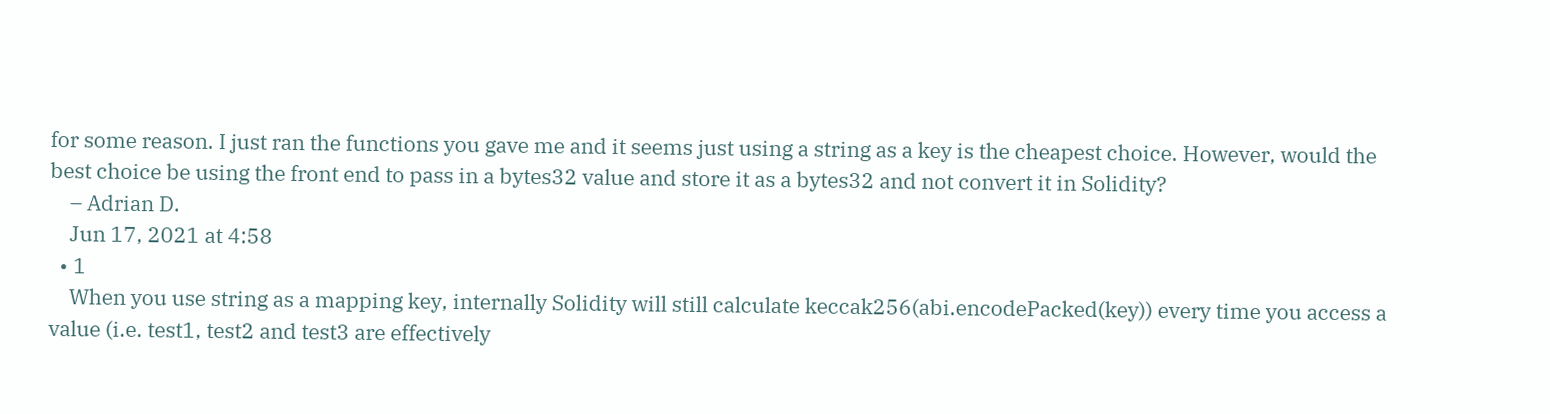for some reason. I just ran the functions you gave me and it seems just using a string as a key is the cheapest choice. However, would the best choice be using the front end to pass in a bytes32 value and store it as a bytes32 and not convert it in Solidity?
    – Adrian D.
    Jun 17, 2021 at 4:58
  • 1
    When you use string as a mapping key, internally Solidity will still calculate keccak256(abi.encodePacked(key)) every time you access a value (i.e. test1, test2 and test3 are effectively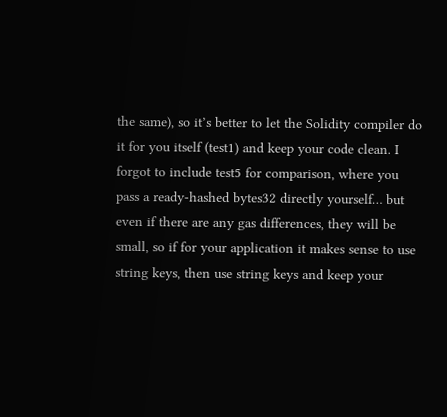the same), so it’s better to let the Solidity compiler do it for you itself (test1) and keep your code clean. I forgot to include test5 for comparison, where you pass a ready-hashed bytes32 directly yourself… but even if there are any gas differences, they will be small, so if for your application it makes sense to use string keys, then use string keys and keep your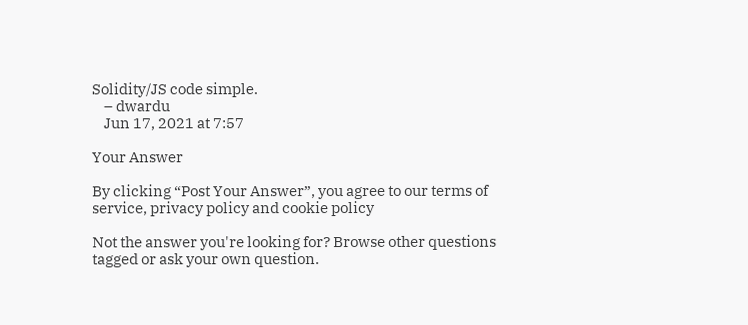Solidity/JS code simple.
    – dwardu
    Jun 17, 2021 at 7:57

Your Answer

By clicking “Post Your Answer”, you agree to our terms of service, privacy policy and cookie policy

Not the answer you're looking for? Browse other questions tagged or ask your own question.